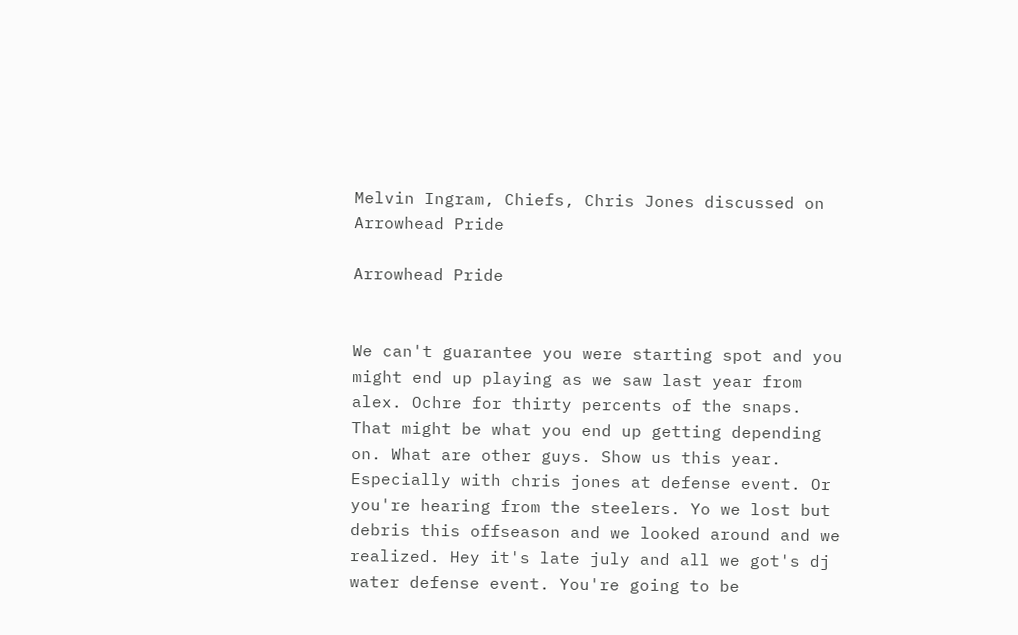Melvin Ingram, Chiefs, Chris Jones discussed on Arrowhead Pride

Arrowhead Pride


We can't guarantee you were starting spot and you might end up playing as we saw last year from alex. Ochre for thirty percents of the snaps. That might be what you end up getting depending on. What are other guys. Show us this year. Especially with chris jones at defense event. Or you're hearing from the steelers. Yo we lost but debris this offseason and we looked around and we realized. Hey it's late july and all we got's dj water defense event. You're going to be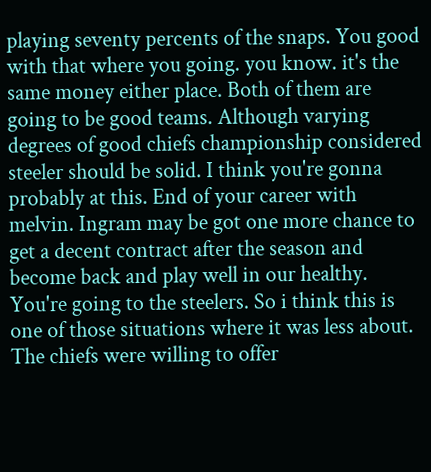playing seventy percents of the snaps. You good with that where you going. you know. it's the same money either place. Both of them are going to be good teams. Although varying degrees of good chiefs championship considered steeler should be solid. I think you're gonna probably at this. End of your career with melvin. Ingram may be got one more chance to get a decent contract after the season and become back and play well in our healthy. You're going to the steelers. So i think this is one of those situations where it was less about. The chiefs were willing to offer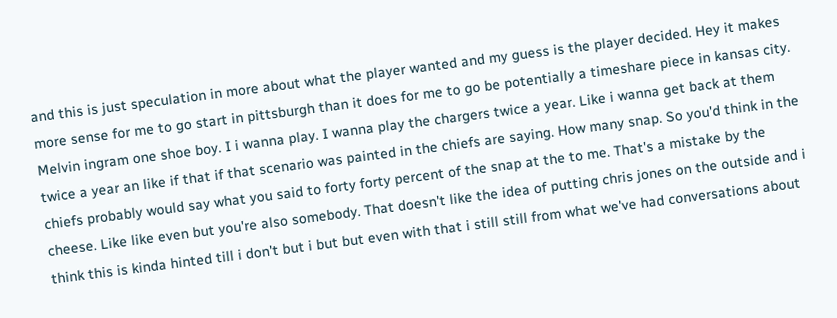and this is just speculation in more about what the player wanted and my guess is the player decided. Hey it makes more sense for me to go start in pittsburgh than it does for me to go be potentially a timeshare piece in kansas city. Melvin ingram one shoe boy. I i wanna play. I wanna play the chargers twice a year. Like i wanna get back at them twice a year an like if that if that scenario was painted in the chiefs are saying. How many snap. So you'd think in the chiefs probably would say what you said to forty forty percent of the snap at the to me. That's a mistake by the cheese. Like like even but you're also somebody. That doesn't like the idea of putting chris jones on the outside and i think this is kinda hinted till i don't but i but but even with that i still still from what we've had conversations about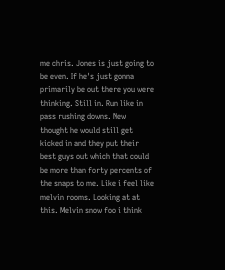me chris. Jones is just going to be even. If he's just gonna primarily be out there you were thinking. Still in. Run like in pass rushing downs. New thought he would still get kicked in and they put their best guys out which that could be more than forty percents of the snaps to me. Like i feel like melvin rooms. Looking at at this. Melvin snow foo i think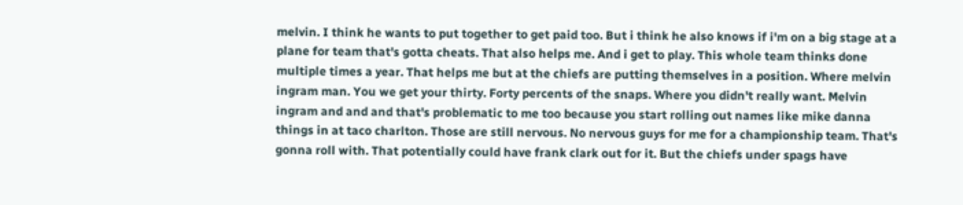melvin. I think he wants to put together to get paid too. But i think he also knows if i'm on a big stage at a plane for team that's gotta cheats. That also helps me. And i get to play. This whole team thinks done multiple times a year. That helps me but at the chiefs are putting themselves in a position. Where melvin ingram man. You we get your thirty. Forty percents of the snaps. Where you didn't really want. Melvin ingram and and and that's problematic to me too because you start rolling out names like mike danna things in at taco charlton. Those are still nervous. No nervous guys for me for a championship team. That's gonna roll with. That potentially could have frank clark out for it. But the chiefs under spags have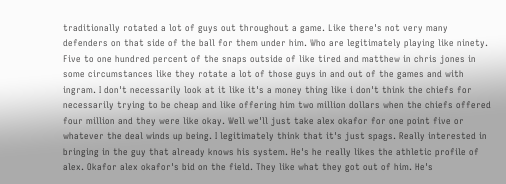traditionally rotated a lot of guys out throughout a game. Like there's not very many defenders on that side of the ball for them under him. Who are legitimately playing like ninety. Five to one hundred percent of the snaps outside of like tired and matthew in chris jones in some circumstances like they rotate a lot of those guys in and out of the games and with ingram. I don't necessarily look at it like it's a money thing like i don't think the chiefs for necessarily trying to be cheap and like offering him two million dollars when the chiefs offered four million and they were like okay. Well we'll just take alex okafor for one point five or whatever the deal winds up being. I legitimately think that it's just spags. Really interested in bringing in the guy that already knows his system. He's he really likes the athletic profile of alex. Okafor alex okafor's bid on the field. They like what they got out of him. He's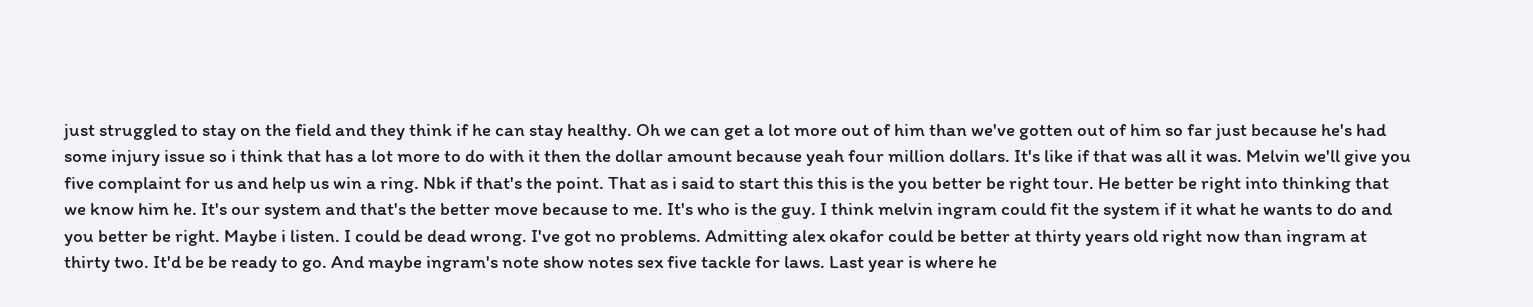just struggled to stay on the field and they think if he can stay healthy. Oh we can get a lot more out of him than we've gotten out of him so far just because he's had some injury issue so i think that has a lot more to do with it then the dollar amount because yeah four million dollars. It's like if that was all it was. Melvin we'll give you five complaint for us and help us win a ring. Nbk if that's the point. That as i said to start this this is the you better be right tour. He better be right into thinking that we know him he. It's our system and that's the better move because to me. It's who is the guy. I think melvin ingram could fit the system if it what he wants to do and you better be right. Maybe i listen. I could be dead wrong. I've got no problems. Admitting alex okafor could be better at thirty years old right now than ingram at thirty two. It'd be be ready to go. And maybe ingram's note show notes sex five tackle for laws. Last year is where he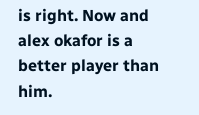is right. Now and alex okafor is a better player than him.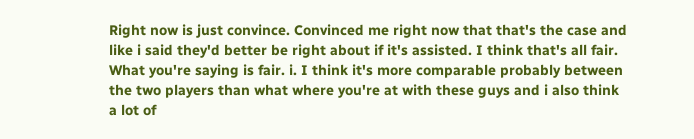Right now is just convince. Convinced me right now that that's the case and like i said they'd better be right about if it's assisted. I think that's all fair. What you're saying is fair. i. I think it's more comparable probably between the two players than what where you're at with these guys and i also think a lot of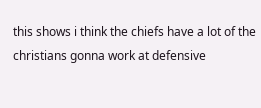this shows i think the chiefs have a lot of the christians gonna work at defensive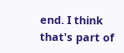end. I think that's part of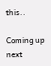this..

Coming up next